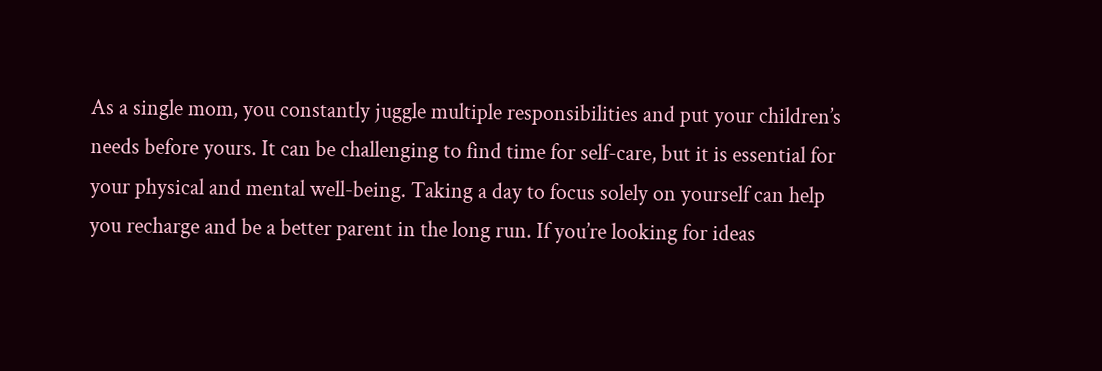As a single mom, you constantly juggle multiple responsibilities and put your children’s needs before yours. It can be challenging to find time for self-care, but it is essential for your physical and mental well-being. Taking a day to focus solely on yourself can help you recharge and be a better parent in the long run. If you’re looking for ideas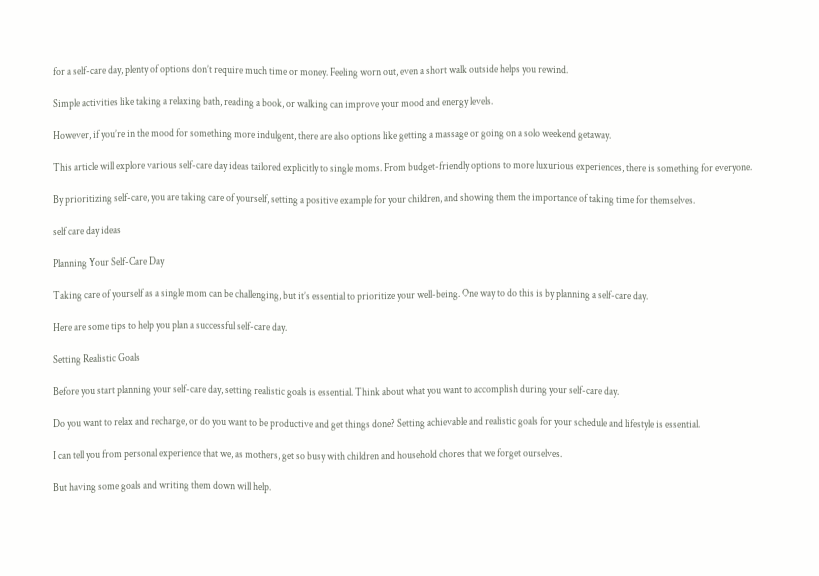for a self-care day, plenty of options don’t require much time or money. Feeling worn out, even a short walk outside helps you rewind.

Simple activities like taking a relaxing bath, reading a book, or walking can improve your mood and energy levels.

However, if you’re in the mood for something more indulgent, there are also options like getting a massage or going on a solo weekend getaway.

This article will explore various self-care day ideas tailored explicitly to single moms. From budget-friendly options to more luxurious experiences, there is something for everyone.

By prioritizing self-care, you are taking care of yourself, setting a positive example for your children, and showing them the importance of taking time for themselves.

self care day ideas

Planning Your Self-Care Day

Taking care of yourself as a single mom can be challenging, but it’s essential to prioritize your well-being. One way to do this is by planning a self-care day.

Here are some tips to help you plan a successful self-care day.

Setting Realistic Goals

Before you start planning your self-care day, setting realistic goals is essential. Think about what you want to accomplish during your self-care day.

Do you want to relax and recharge, or do you want to be productive and get things done? Setting achievable and realistic goals for your schedule and lifestyle is essential.

I can tell you from personal experience that we, as mothers, get so busy with children and household chores that we forget ourselves.

But having some goals and writing them down will help.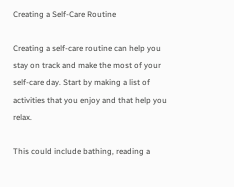Creating a Self-Care Routine

Creating a self-care routine can help you stay on track and make the most of your self-care day. Start by making a list of activities that you enjoy and that help you relax.

This could include bathing, reading a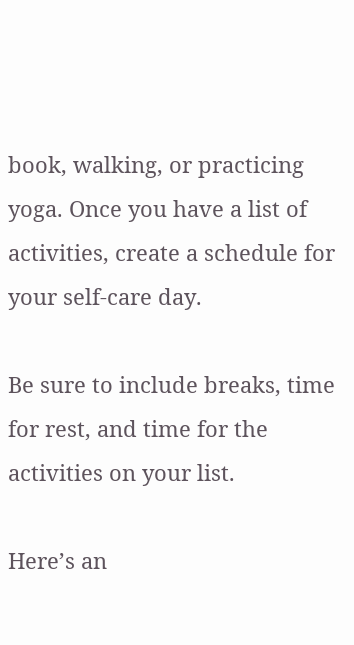book, walking, or practicing yoga. Once you have a list of activities, create a schedule for your self-care day.

Be sure to include breaks, time for rest, and time for the activities on your list.

Here’s an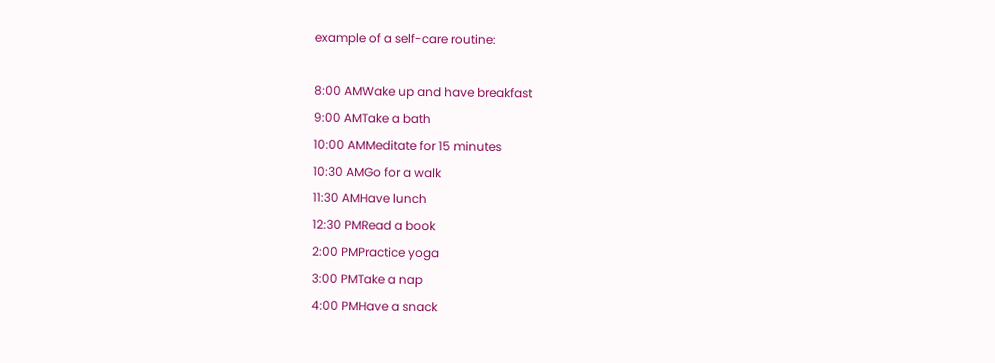example of a self-care routine:

8:00 AMWake up and have breakfast
9:00 AMTake a bath
10:00 AMMeditate for 15 minutes
10:30 AMGo for a walk
11:30 AMHave lunch
12:30 PMRead a book
2:00 PMPractice yoga
3:00 PMTake a nap
4:00 PMHave a snack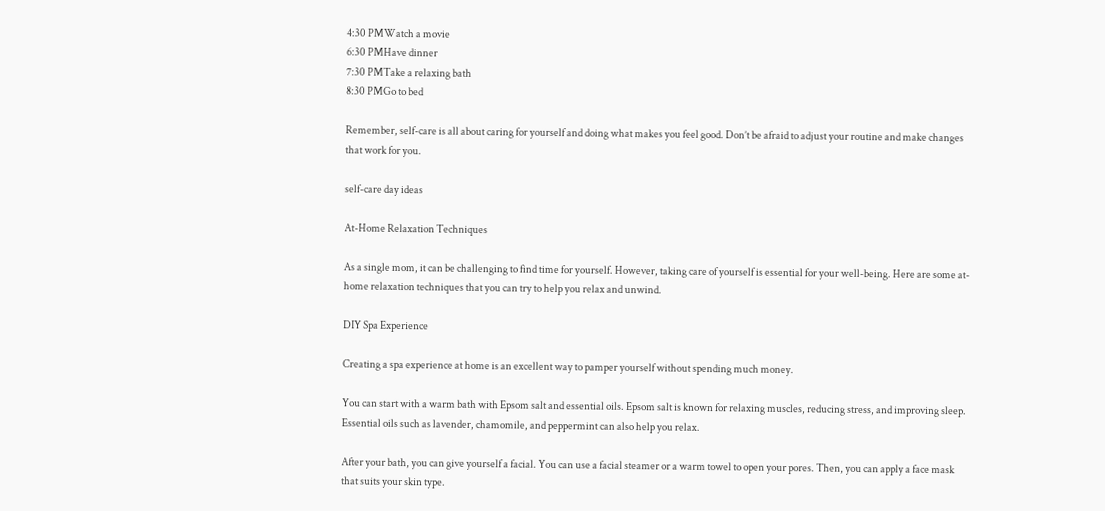4:30 PMWatch a movie
6:30 PMHave dinner
7:30 PMTake a relaxing bath
8:30 PMGo to bed

Remember, self-care is all about caring for yourself and doing what makes you feel good. Don’t be afraid to adjust your routine and make changes that work for you.

self-care day ideas

At-Home Relaxation Techniques

As a single mom, it can be challenging to find time for yourself. However, taking care of yourself is essential for your well-being. Here are some at-home relaxation techniques that you can try to help you relax and unwind.

DIY Spa Experience

Creating a spa experience at home is an excellent way to pamper yourself without spending much money.

You can start with a warm bath with Epsom salt and essential oils. Epsom salt is known for relaxing muscles, reducing stress, and improving sleep. Essential oils such as lavender, chamomile, and peppermint can also help you relax.

After your bath, you can give yourself a facial. You can use a facial steamer or a warm towel to open your pores. Then, you can apply a face mask that suits your skin type.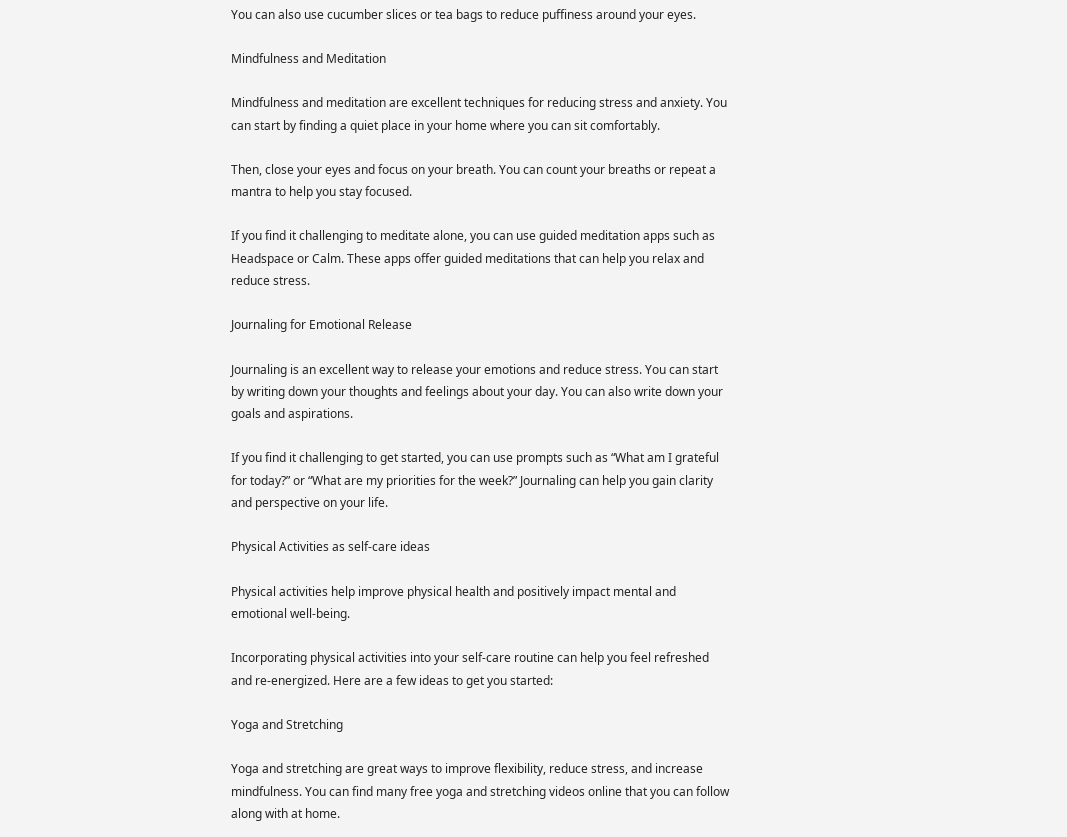You can also use cucumber slices or tea bags to reduce puffiness around your eyes.

Mindfulness and Meditation

Mindfulness and meditation are excellent techniques for reducing stress and anxiety. You can start by finding a quiet place in your home where you can sit comfortably.

Then, close your eyes and focus on your breath. You can count your breaths or repeat a mantra to help you stay focused.

If you find it challenging to meditate alone, you can use guided meditation apps such as Headspace or Calm. These apps offer guided meditations that can help you relax and reduce stress.

Journaling for Emotional Release

Journaling is an excellent way to release your emotions and reduce stress. You can start by writing down your thoughts and feelings about your day. You can also write down your goals and aspirations.

If you find it challenging to get started, you can use prompts such as “What am I grateful for today?” or “What are my priorities for the week?” Journaling can help you gain clarity and perspective on your life.

Physical Activities as self-care ideas

Physical activities help improve physical health and positively impact mental and emotional well-being.

Incorporating physical activities into your self-care routine can help you feel refreshed and re-energized. Here are a few ideas to get you started:

Yoga and Stretching

Yoga and stretching are great ways to improve flexibility, reduce stress, and increase mindfulness. You can find many free yoga and stretching videos online that you can follow along with at home.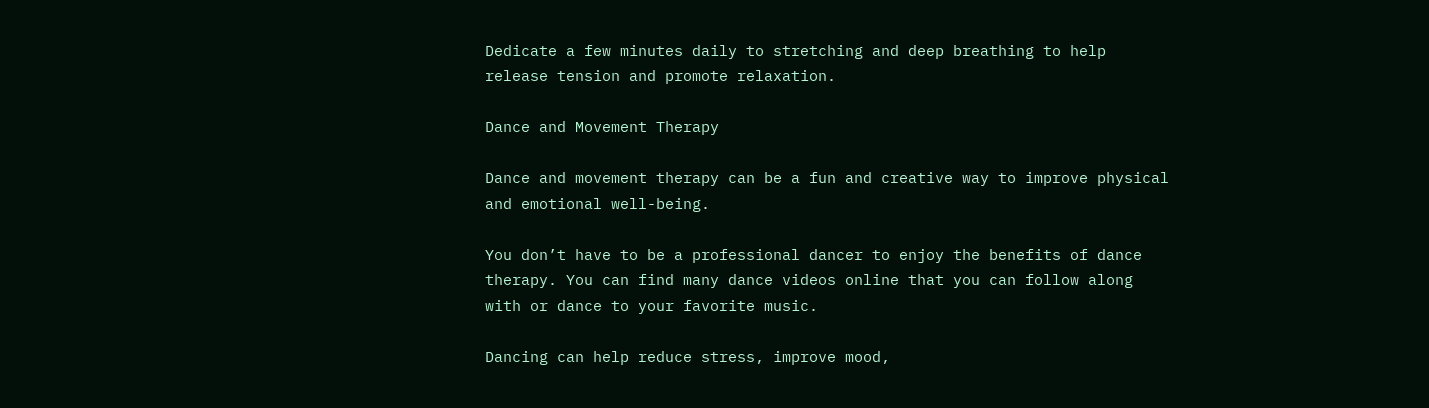Dedicate a few minutes daily to stretching and deep breathing to help release tension and promote relaxation.

Dance and Movement Therapy

Dance and movement therapy can be a fun and creative way to improve physical and emotional well-being.

You don’t have to be a professional dancer to enjoy the benefits of dance therapy. You can find many dance videos online that you can follow along with or dance to your favorite music.

Dancing can help reduce stress, improve mood,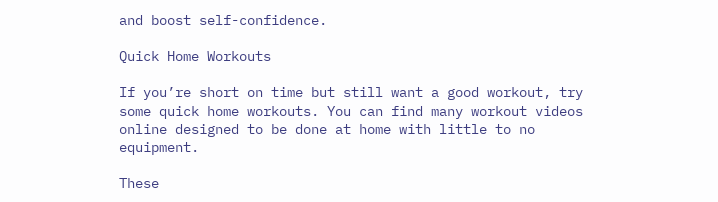and boost self-confidence.

Quick Home Workouts

If you’re short on time but still want a good workout, try some quick home workouts. You can find many workout videos online designed to be done at home with little to no equipment.

These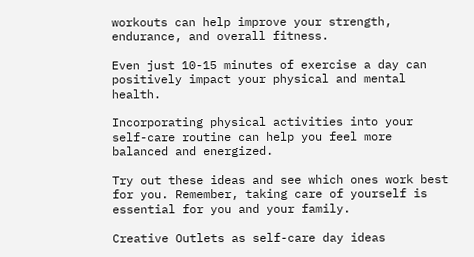workouts can help improve your strength, endurance, and overall fitness.

Even just 10-15 minutes of exercise a day can positively impact your physical and mental health.

Incorporating physical activities into your self-care routine can help you feel more balanced and energized.

Try out these ideas and see which ones work best for you. Remember, taking care of yourself is essential for you and your family.

Creative Outlets as self-care day ideas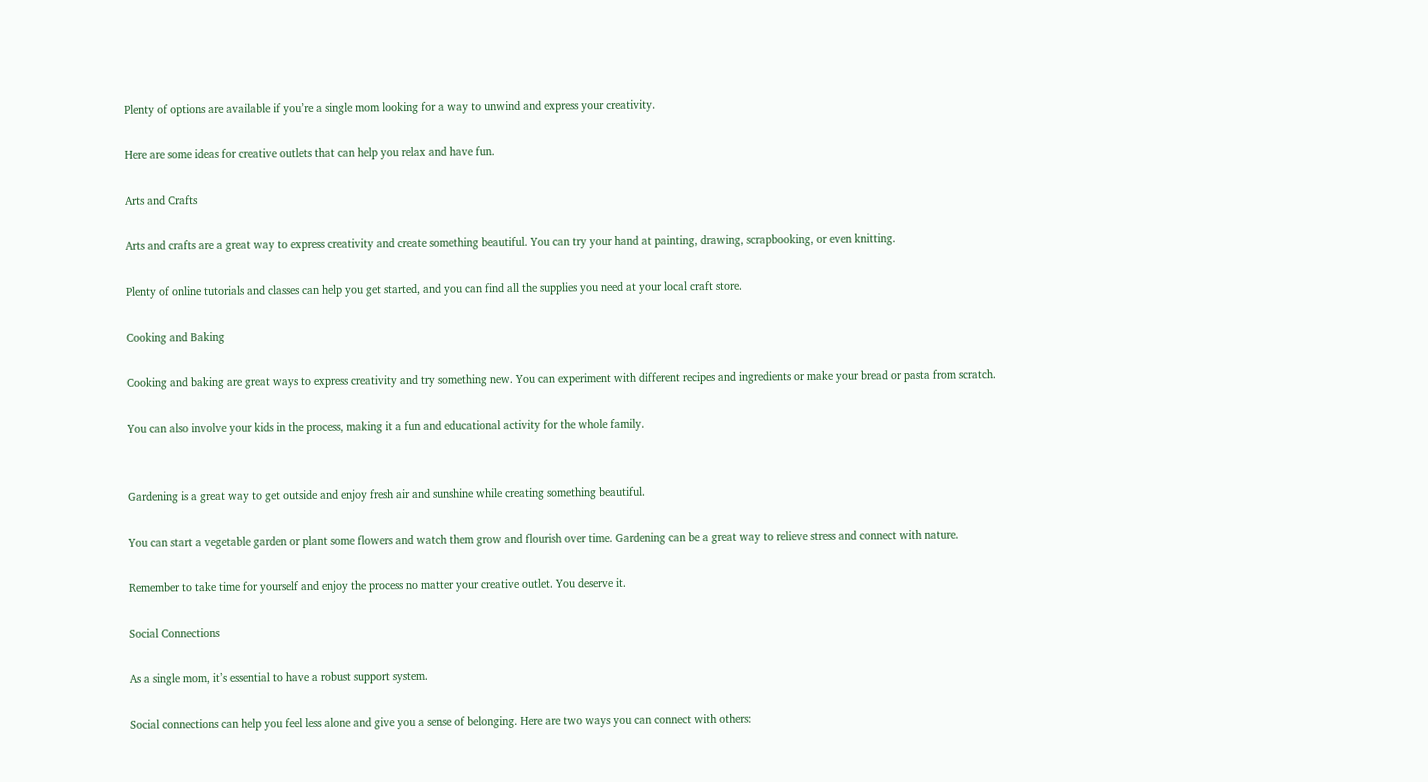Plenty of options are available if you’re a single mom looking for a way to unwind and express your creativity.

Here are some ideas for creative outlets that can help you relax and have fun.

Arts and Crafts

Arts and crafts are a great way to express creativity and create something beautiful. You can try your hand at painting, drawing, scrapbooking, or even knitting.

Plenty of online tutorials and classes can help you get started, and you can find all the supplies you need at your local craft store.

Cooking and Baking

Cooking and baking are great ways to express creativity and try something new. You can experiment with different recipes and ingredients or make your bread or pasta from scratch.

You can also involve your kids in the process, making it a fun and educational activity for the whole family.


Gardening is a great way to get outside and enjoy fresh air and sunshine while creating something beautiful.

You can start a vegetable garden or plant some flowers and watch them grow and flourish over time. Gardening can be a great way to relieve stress and connect with nature.

Remember to take time for yourself and enjoy the process no matter your creative outlet. You deserve it.

Social Connections

As a single mom, it’s essential to have a robust support system.

Social connections can help you feel less alone and give you a sense of belonging. Here are two ways you can connect with others: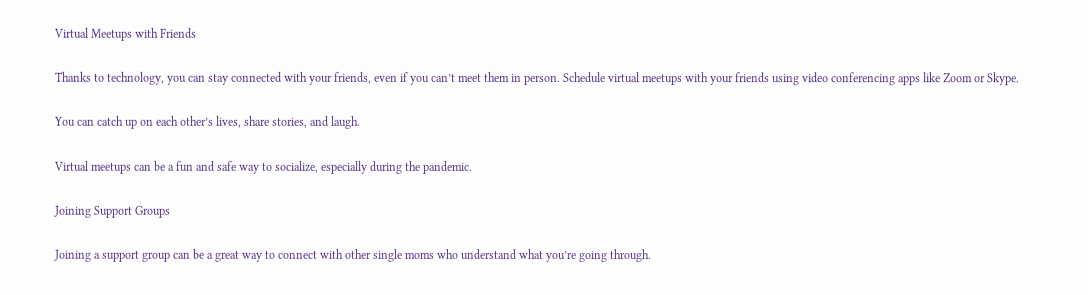Virtual Meetups with Friends

Thanks to technology, you can stay connected with your friends, even if you can’t meet them in person. Schedule virtual meetups with your friends using video conferencing apps like Zoom or Skype.

You can catch up on each other’s lives, share stories, and laugh.

Virtual meetups can be a fun and safe way to socialize, especially during the pandemic.

Joining Support Groups

Joining a support group can be a great way to connect with other single moms who understand what you’re going through.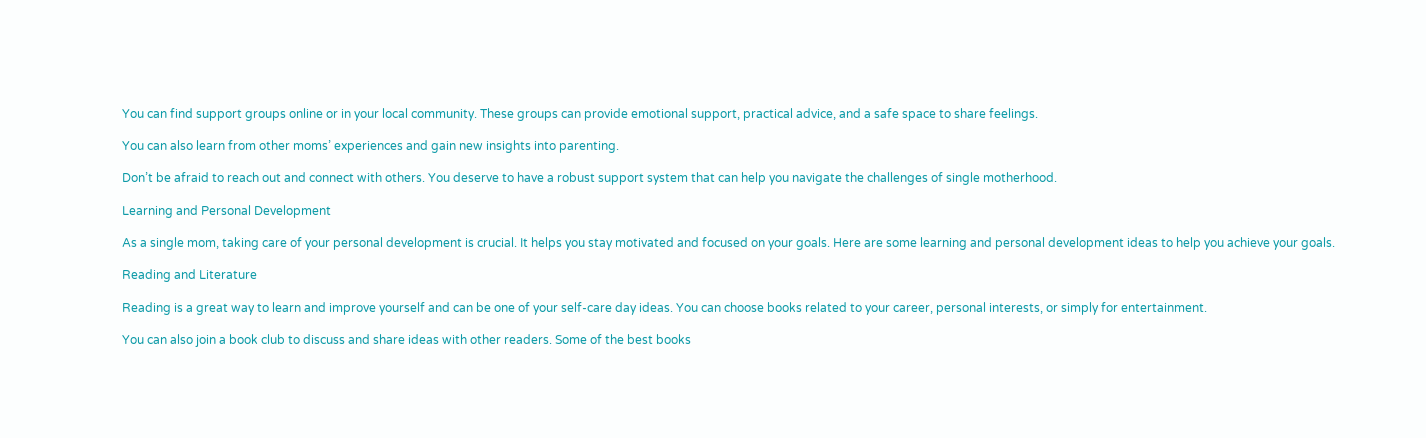You can find support groups online or in your local community. These groups can provide emotional support, practical advice, and a safe space to share feelings.

You can also learn from other moms’ experiences and gain new insights into parenting.

Don’t be afraid to reach out and connect with others. You deserve to have a robust support system that can help you navigate the challenges of single motherhood.

Learning and Personal Development

As a single mom, taking care of your personal development is crucial. It helps you stay motivated and focused on your goals. Here are some learning and personal development ideas to help you achieve your goals.

Reading and Literature

Reading is a great way to learn and improve yourself and can be one of your self-care day ideas. You can choose books related to your career, personal interests, or simply for entertainment.

You can also join a book club to discuss and share ideas with other readers. Some of the best books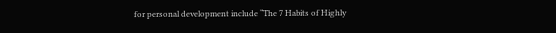for personal development include “The 7 Habits of Highly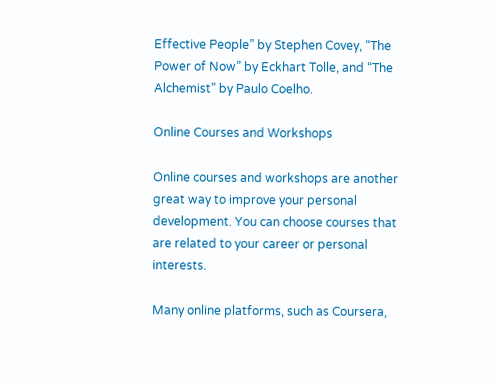Effective People” by Stephen Covey, “The Power of Now” by Eckhart Tolle, and “The Alchemist” by Paulo Coelho.

Online Courses and Workshops

Online courses and workshops are another great way to improve your personal development. You can choose courses that are related to your career or personal interests.

Many online platforms, such as Coursera,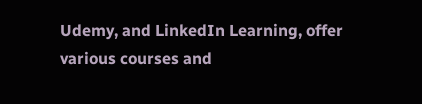Udemy, and LinkedIn Learning, offer various courses and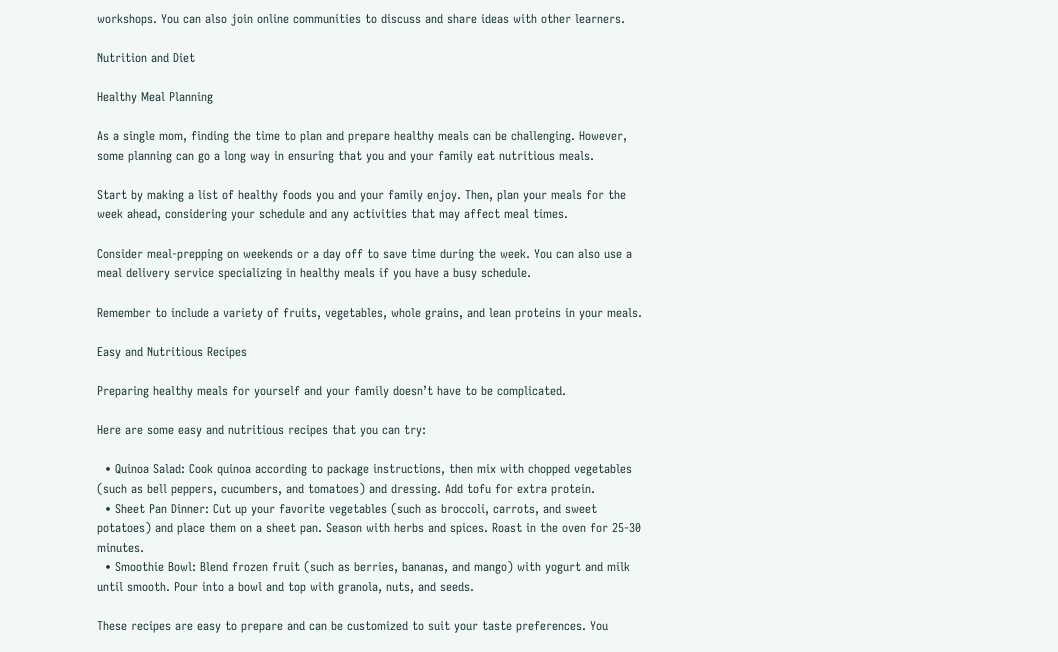workshops. You can also join online communities to discuss and share ideas with other learners.

Nutrition and Diet

Healthy Meal Planning

As a single mom, finding the time to plan and prepare healthy meals can be challenging. However, some planning can go a long way in ensuring that you and your family eat nutritious meals.

Start by making a list of healthy foods you and your family enjoy. Then, plan your meals for the week ahead, considering your schedule and any activities that may affect meal times.

Consider meal-prepping on weekends or a day off to save time during the week. You can also use a meal delivery service specializing in healthy meals if you have a busy schedule.

Remember to include a variety of fruits, vegetables, whole grains, and lean proteins in your meals.

Easy and Nutritious Recipes

Preparing healthy meals for yourself and your family doesn’t have to be complicated.

Here are some easy and nutritious recipes that you can try:

  • Quinoa Salad: Cook quinoa according to package instructions, then mix with chopped vegetables (such as bell peppers, cucumbers, and tomatoes) and dressing. Add tofu for extra protein.
  • Sheet Pan Dinner: Cut up your favorite vegetables (such as broccoli, carrots, and sweet potatoes) and place them on a sheet pan. Season with herbs and spices. Roast in the oven for 25-30 minutes.
  • Smoothie Bowl: Blend frozen fruit (such as berries, bananas, and mango) with yogurt and milk until smooth. Pour into a bowl and top with granola, nuts, and seeds.

These recipes are easy to prepare and can be customized to suit your taste preferences. You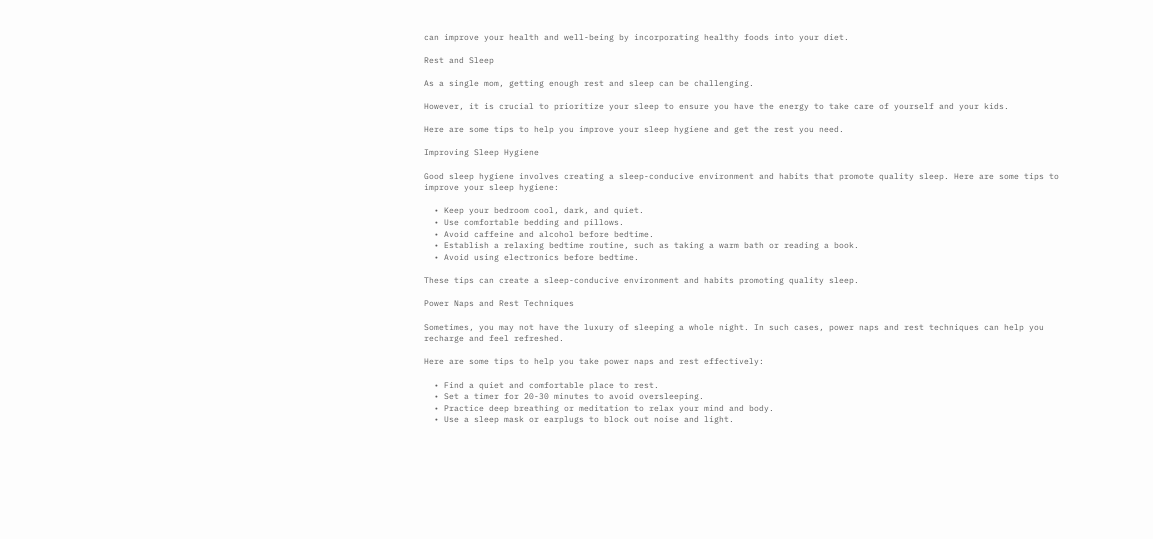can improve your health and well-being by incorporating healthy foods into your diet.

Rest and Sleep

As a single mom, getting enough rest and sleep can be challenging.

However, it is crucial to prioritize your sleep to ensure you have the energy to take care of yourself and your kids.

Here are some tips to help you improve your sleep hygiene and get the rest you need.

Improving Sleep Hygiene

Good sleep hygiene involves creating a sleep-conducive environment and habits that promote quality sleep. Here are some tips to improve your sleep hygiene:

  • Keep your bedroom cool, dark, and quiet.
  • Use comfortable bedding and pillows.
  • Avoid caffeine and alcohol before bedtime.
  • Establish a relaxing bedtime routine, such as taking a warm bath or reading a book.
  • Avoid using electronics before bedtime.

These tips can create a sleep-conducive environment and habits promoting quality sleep.

Power Naps and Rest Techniques

Sometimes, you may not have the luxury of sleeping a whole night. In such cases, power naps and rest techniques can help you recharge and feel refreshed.

Here are some tips to help you take power naps and rest effectively:

  • Find a quiet and comfortable place to rest.
  • Set a timer for 20-30 minutes to avoid oversleeping.
  • Practice deep breathing or meditation to relax your mind and body.
  • Use a sleep mask or earplugs to block out noise and light.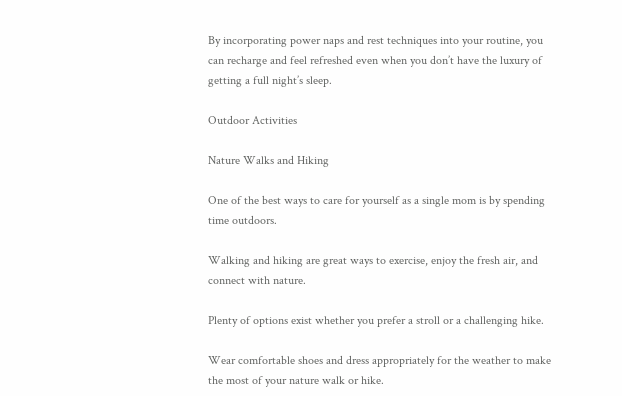By incorporating power naps and rest techniques into your routine, you can recharge and feel refreshed even when you don’t have the luxury of getting a full night’s sleep.

Outdoor Activities

Nature Walks and Hiking

One of the best ways to care for yourself as a single mom is by spending time outdoors.

Walking and hiking are great ways to exercise, enjoy the fresh air, and connect with nature.

Plenty of options exist whether you prefer a stroll or a challenging hike.

Wear comfortable shoes and dress appropriately for the weather to make the most of your nature walk or hike.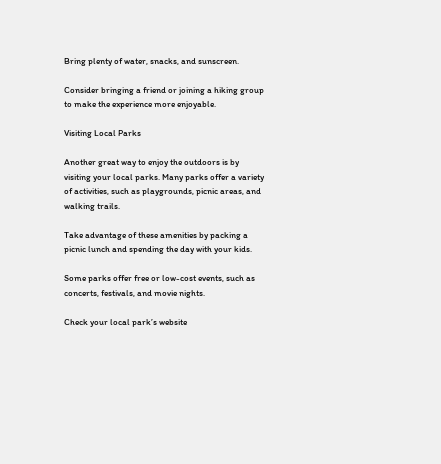Bring plenty of water, snacks, and sunscreen.

Consider bringing a friend or joining a hiking group to make the experience more enjoyable.

Visiting Local Parks

Another great way to enjoy the outdoors is by visiting your local parks. Many parks offer a variety of activities, such as playgrounds, picnic areas, and walking trails.

Take advantage of these amenities by packing a picnic lunch and spending the day with your kids.

Some parks offer free or low-cost events, such as concerts, festivals, and movie nights.

Check your local park’s website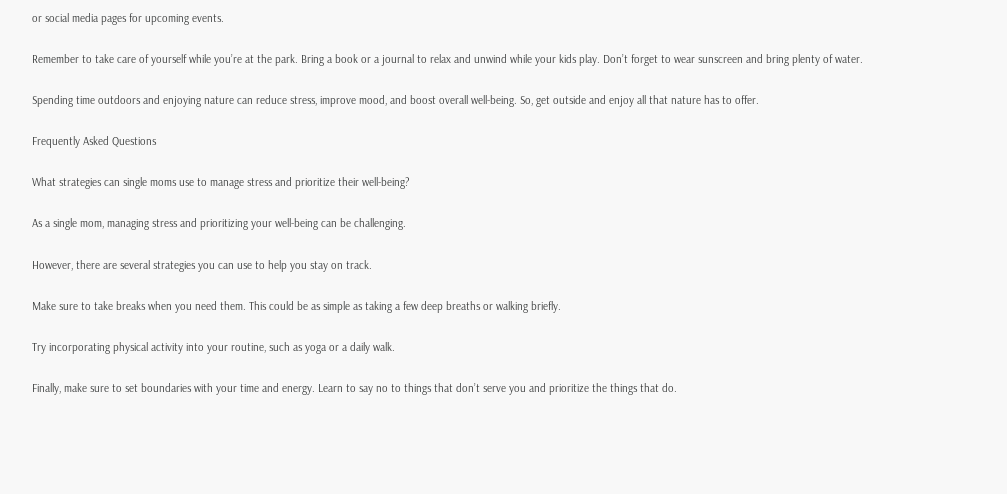or social media pages for upcoming events.

Remember to take care of yourself while you’re at the park. Bring a book or a journal to relax and unwind while your kids play. Don’t forget to wear sunscreen and bring plenty of water.

Spending time outdoors and enjoying nature can reduce stress, improve mood, and boost overall well-being. So, get outside and enjoy all that nature has to offer.

Frequently Asked Questions

What strategies can single moms use to manage stress and prioritize their well-being?

As a single mom, managing stress and prioritizing your well-being can be challenging.

However, there are several strategies you can use to help you stay on track.

Make sure to take breaks when you need them. This could be as simple as taking a few deep breaths or walking briefly.

Try incorporating physical activity into your routine, such as yoga or a daily walk.

Finally, make sure to set boundaries with your time and energy. Learn to say no to things that don’t serve you and prioritize the things that do.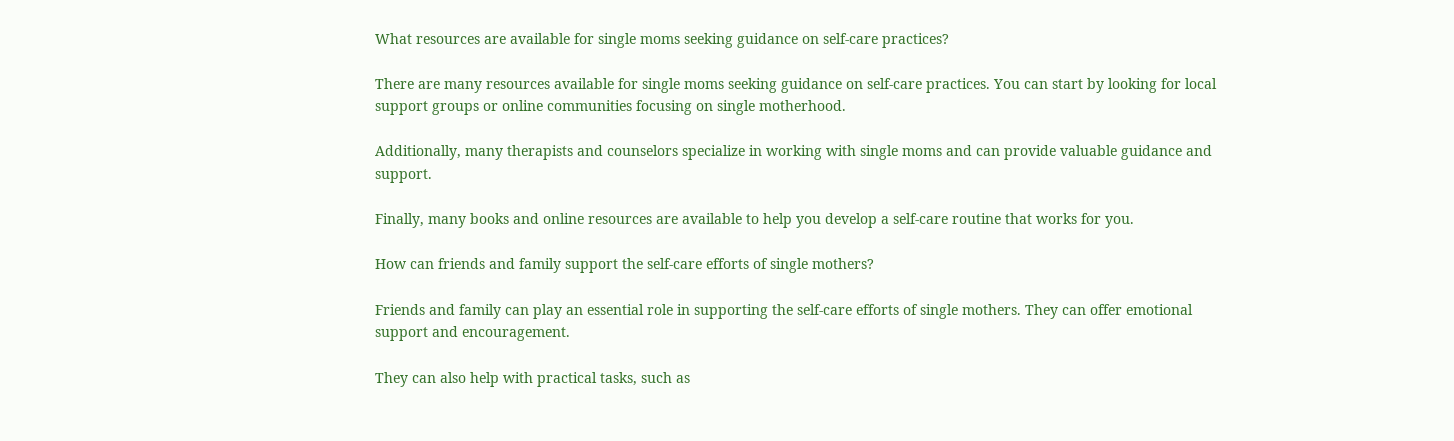What resources are available for single moms seeking guidance on self-care practices?

There are many resources available for single moms seeking guidance on self-care practices. You can start by looking for local support groups or online communities focusing on single motherhood.

Additionally, many therapists and counselors specialize in working with single moms and can provide valuable guidance and support.

Finally, many books and online resources are available to help you develop a self-care routine that works for you.

How can friends and family support the self-care efforts of single mothers?

Friends and family can play an essential role in supporting the self-care efforts of single mothers. They can offer emotional support and encouragement.

They can also help with practical tasks, such as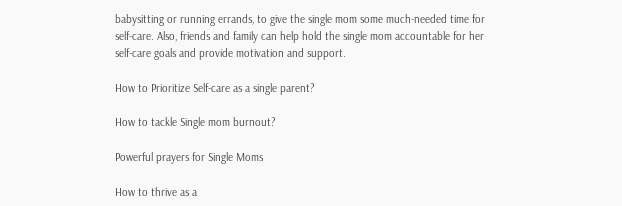babysitting or running errands, to give the single mom some much-needed time for self-care. Also, friends and family can help hold the single mom accountable for her self-care goals and provide motivation and support.

How to Prioritize Self-care as a single parent?

How to tackle Single mom burnout?

Powerful prayers for Single Moms

How to thrive as a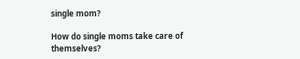single mom?

How do single moms take care of themselves?